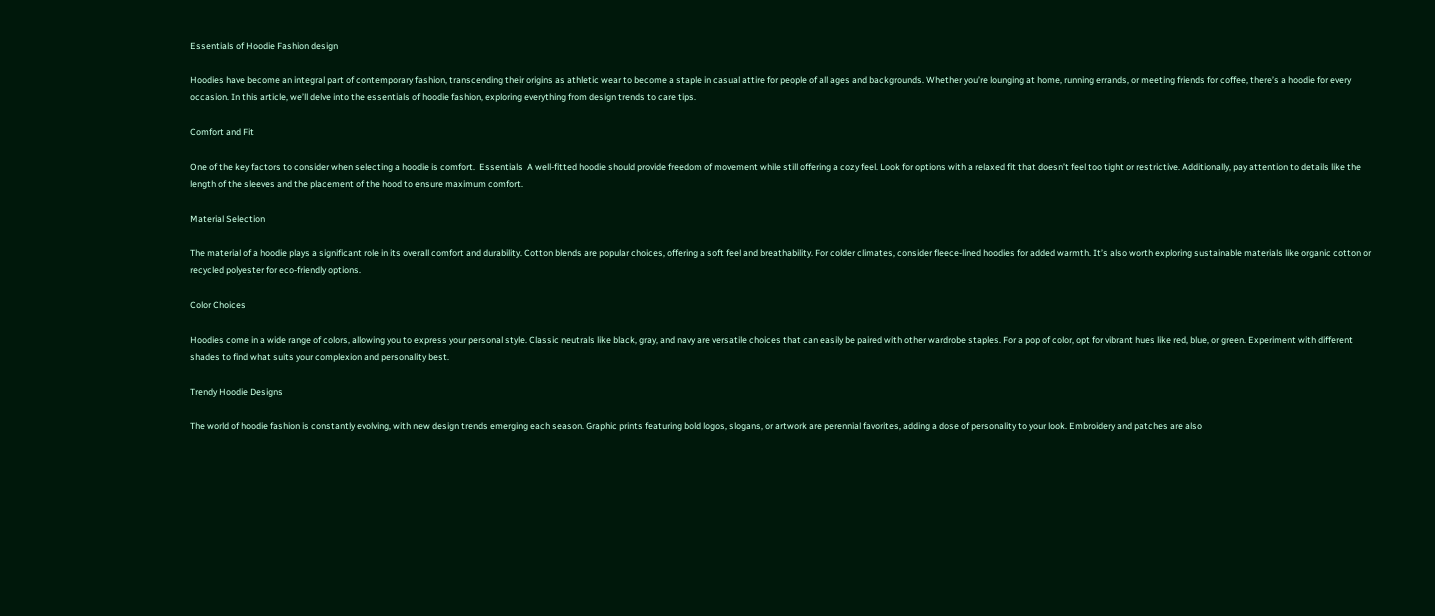Essentials of Hoodie Fashion design

Hoodies have become an integral part of contemporary fashion, transcending their origins as athletic wear to become a staple in casual attire for people of all ages and backgrounds. Whether you’re lounging at home, running errands, or meeting friends for coffee, there’s a hoodie for every occasion. In this article, we’ll delve into the essentials of hoodie fashion, exploring everything from design trends to care tips.

Comfort and Fit

One of the key factors to consider when selecting a hoodie is comfort.  Essentials  A well-fitted hoodie should provide freedom of movement while still offering a cozy feel. Look for options with a relaxed fit that doesn’t feel too tight or restrictive. Additionally, pay attention to details like the length of the sleeves and the placement of the hood to ensure maximum comfort.

Material Selection

The material of a hoodie plays a significant role in its overall comfort and durability. Cotton blends are popular choices, offering a soft feel and breathability. For colder climates, consider fleece-lined hoodies for added warmth. It’s also worth exploring sustainable materials like organic cotton or recycled polyester for eco-friendly options.

Color Choices

Hoodies come in a wide range of colors, allowing you to express your personal style. Classic neutrals like black, gray, and navy are versatile choices that can easily be paired with other wardrobe staples. For a pop of color, opt for vibrant hues like red, blue, or green. Experiment with different shades to find what suits your complexion and personality best.

Trendy Hoodie Designs

The world of hoodie fashion is constantly evolving, with new design trends emerging each season. Graphic prints featuring bold logos, slogans, or artwork are perennial favorites, adding a dose of personality to your look. Embroidery and patches are also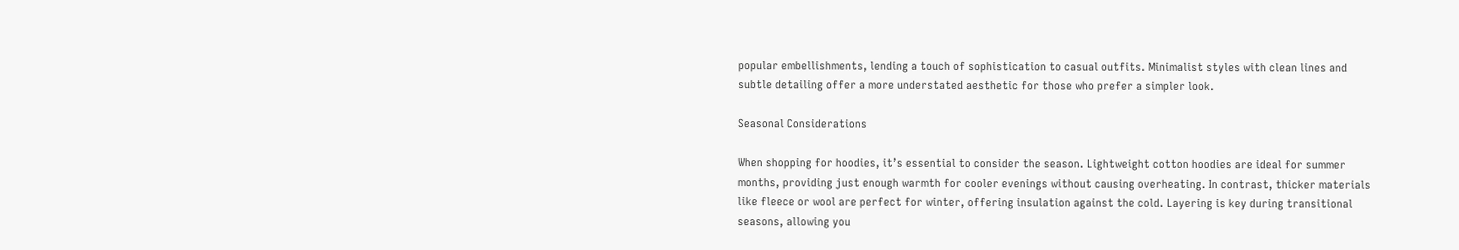popular embellishments, lending a touch of sophistication to casual outfits. Minimalist styles with clean lines and subtle detailing offer a more understated aesthetic for those who prefer a simpler look.

Seasonal Considerations

When shopping for hoodies, it’s essential to consider the season. Lightweight cotton hoodies are ideal for summer months, providing just enough warmth for cooler evenings without causing overheating. In contrast, thicker materials like fleece or wool are perfect for winter, offering insulation against the cold. Layering is key during transitional seasons, allowing you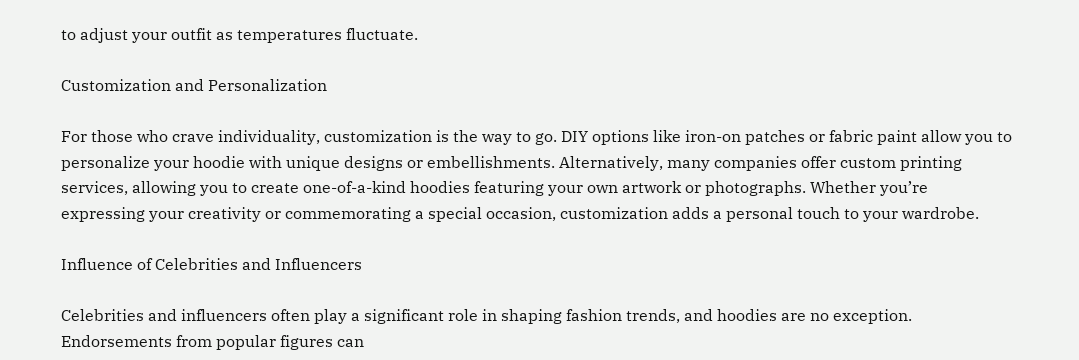to adjust your outfit as temperatures fluctuate.

Customization and Personalization

For those who crave individuality, customization is the way to go. DIY options like iron-on patches or fabric paint allow you to personalize your hoodie with unique designs or embellishments. Alternatively, many companies offer custom printing services, allowing you to create one-of-a-kind hoodies featuring your own artwork or photographs. Whether you’re expressing your creativity or commemorating a special occasion, customization adds a personal touch to your wardrobe.

Influence of Celebrities and Influencers

Celebrities and influencers often play a significant role in shaping fashion trends, and hoodies are no exception. Endorsements from popular figures can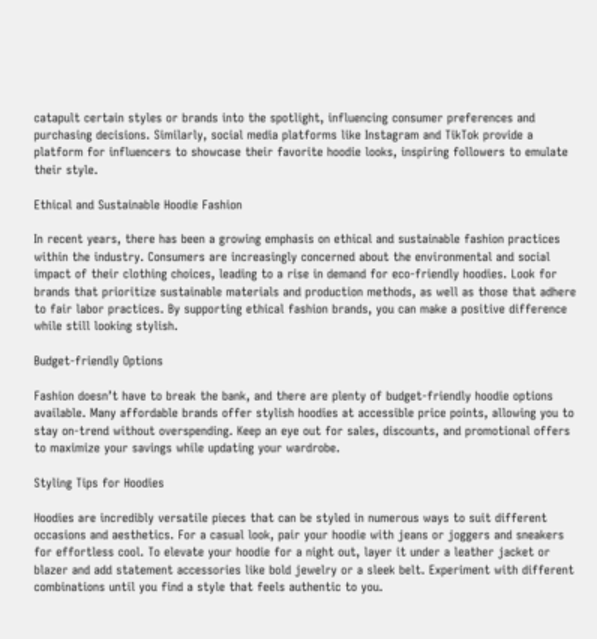catapult certain styles or brands into the spotlight, influencing consumer preferences and purchasing decisions. Similarly, social media platforms like Instagram and TikTok provide a platform for influencers to showcase their favorite hoodie looks, inspiring followers to emulate their style.

Ethical and Sustainable Hoodie Fashion

In recent years, there has been a growing emphasis on ethical and sustainable fashion practices within the industry. Consumers are increasingly concerned about the environmental and social impact of their clothing choices, leading to a rise in demand for eco-friendly hoodies. Look for brands that prioritize sustainable materials and production methods, as well as those that adhere to fair labor practices. By supporting ethical fashion brands, you can make a positive difference while still looking stylish.

Budget-friendly Options

Fashion doesn’t have to break the bank, and there are plenty of budget-friendly hoodie options available. Many affordable brands offer stylish hoodies at accessible price points, allowing you to stay on-trend without overspending. Keep an eye out for sales, discounts, and promotional offers to maximize your savings while updating your wardrobe.

Styling Tips for Hoodies

Hoodies are incredibly versatile pieces that can be styled in numerous ways to suit different occasions and aesthetics. For a casual look, pair your hoodie with jeans or joggers and sneakers for effortless cool. To elevate your hoodie for a night out, layer it under a leather jacket or blazer and add statement accessories like bold jewelry or a sleek belt. Experiment with different combinations until you find a style that feels authentic to you.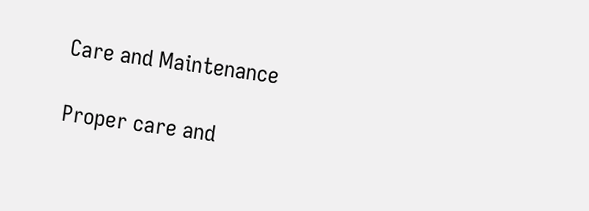Care and Maintenance

Proper care and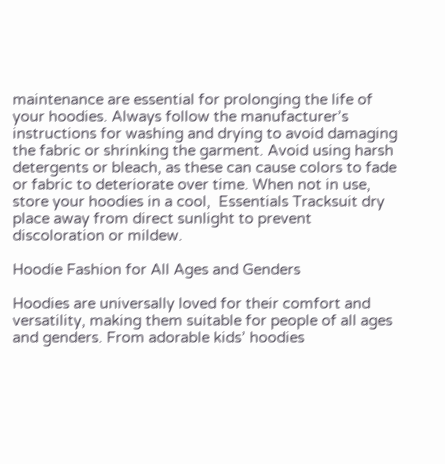maintenance are essential for prolonging the life of your hoodies. Always follow the manufacturer’s instructions for washing and drying to avoid damaging the fabric or shrinking the garment. Avoid using harsh detergents or bleach, as these can cause colors to fade or fabric to deteriorate over time. When not in use, store your hoodies in a cool,  Essentials Tracksuit dry place away from direct sunlight to prevent discoloration or mildew.

Hoodie Fashion for All Ages and Genders

Hoodies are universally loved for their comfort and versatility, making them suitable for people of all ages and genders. From adorable kids’ hoodies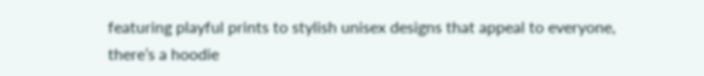featuring playful prints to stylish unisex designs that appeal to everyone, there’s a hoodie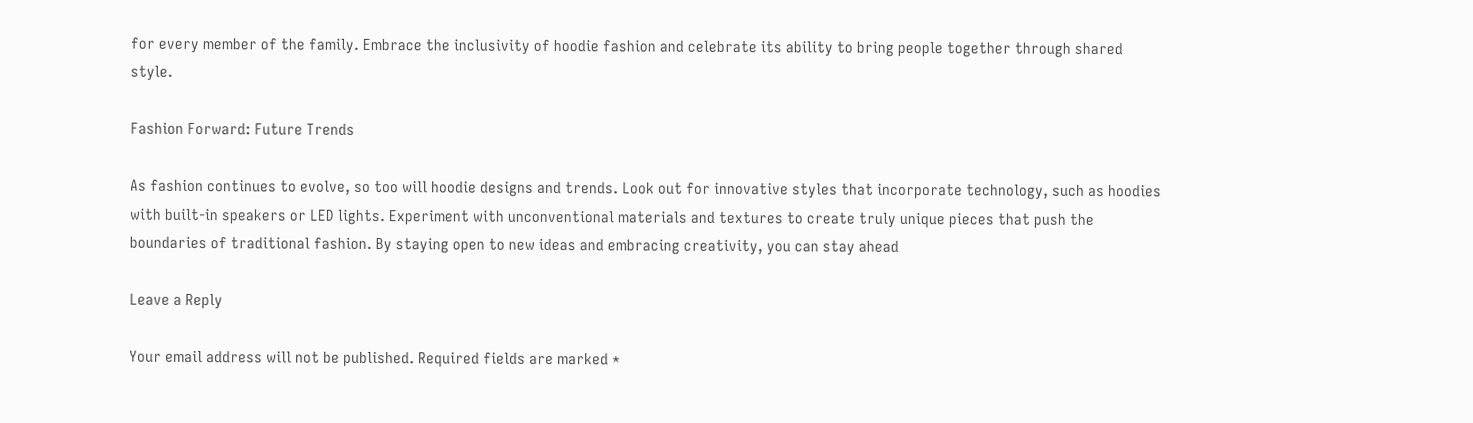for every member of the family. Embrace the inclusivity of hoodie fashion and celebrate its ability to bring people together through shared style.

Fashion Forward: Future Trends

As fashion continues to evolve, so too will hoodie designs and trends. Look out for innovative styles that incorporate technology, such as hoodies with built-in speakers or LED lights. Experiment with unconventional materials and textures to create truly unique pieces that push the boundaries of traditional fashion. By staying open to new ideas and embracing creativity, you can stay ahead

Leave a Reply

Your email address will not be published. Required fields are marked *